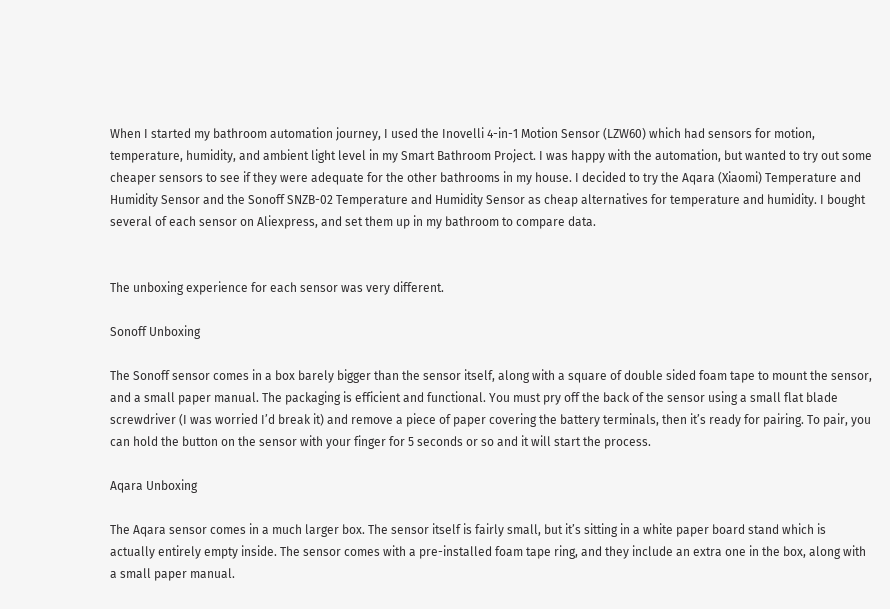When I started my bathroom automation journey, I used the Inovelli 4-in-1 Motion Sensor (LZW60) which had sensors for motion, temperature, humidity, and ambient light level in my Smart Bathroom Project. I was happy with the automation, but wanted to try out some cheaper sensors to see if they were adequate for the other bathrooms in my house. I decided to try the Aqara (Xiaomi) Temperature and Humidity Sensor and the Sonoff SNZB-02 Temperature and Humidity Sensor as cheap alternatives for temperature and humidity. I bought several of each sensor on Aliexpress, and set them up in my bathroom to compare data.


The unboxing experience for each sensor was very different.

Sonoff Unboxing

The Sonoff sensor comes in a box barely bigger than the sensor itself, along with a square of double sided foam tape to mount the sensor, and a small paper manual. The packaging is efficient and functional. You must pry off the back of the sensor using a small flat blade screwdriver (I was worried I’d break it) and remove a piece of paper covering the battery terminals, then it’s ready for pairing. To pair, you can hold the button on the sensor with your finger for 5 seconds or so and it will start the process.

Aqara Unboxing

The Aqara sensor comes in a much larger box. The sensor itself is fairly small, but it’s sitting in a white paper board stand which is actually entirely empty inside. The sensor comes with a pre-installed foam tape ring, and they include an extra one in the box, along with a small paper manual.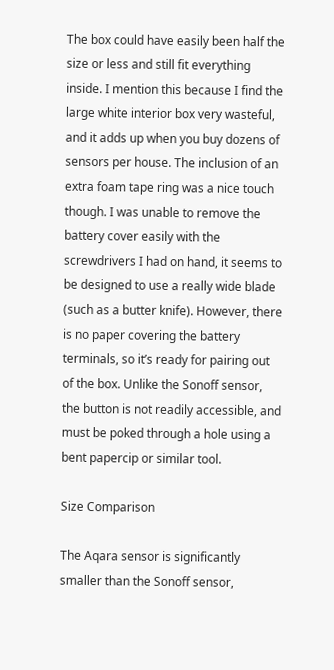The box could have easily been half the size or less and still fit everything inside. I mention this because I find the large white interior box very wasteful, and it adds up when you buy dozens of sensors per house. The inclusion of an extra foam tape ring was a nice touch though. I was unable to remove the battery cover easily with the screwdrivers I had on hand, it seems to be designed to use a really wide blade (such as a butter knife). However, there is no paper covering the battery terminals, so it’s ready for pairing out of the box. Unlike the Sonoff sensor, the button is not readily accessible, and must be poked through a hole using a bent papercip or similar tool.

Size Comparison

The Aqara sensor is significantly smaller than the Sonoff sensor,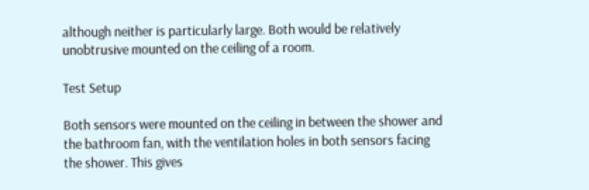although neither is particularly large. Both would be relatively unobtrusive mounted on the ceiling of a room.

Test Setup

Both sensors were mounted on the ceiling in between the shower and the bathroom fan, with the ventilation holes in both sensors facing the shower. This gives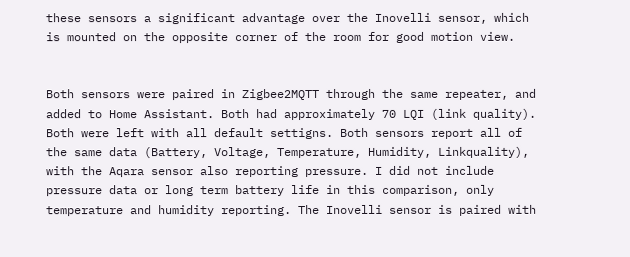these sensors a significant advantage over the Inovelli sensor, which is mounted on the opposite corner of the room for good motion view.


Both sensors were paired in Zigbee2MQTT through the same repeater, and added to Home Assistant. Both had approximately 70 LQI (link quality). Both were left with all default settigns. Both sensors report all of the same data (Battery, Voltage, Temperature, Humidity, Linkquality), with the Aqara sensor also reporting pressure. I did not include pressure data or long term battery life in this comparison, only temperature and humidity reporting. The Inovelli sensor is paired with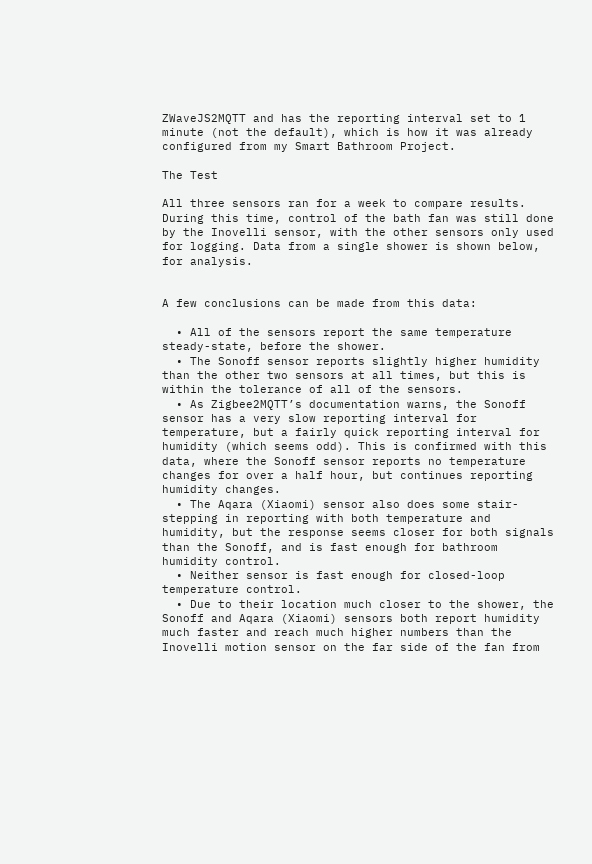ZWaveJS2MQTT and has the reporting interval set to 1 minute (not the default), which is how it was already configured from my Smart Bathroom Project.

The Test

All three sensors ran for a week to compare results. During this time, control of the bath fan was still done by the Inovelli sensor, with the other sensors only used for logging. Data from a single shower is shown below, for analysis.


A few conclusions can be made from this data:

  • All of the sensors report the same temperature steady-state, before the shower.
  • The Sonoff sensor reports slightly higher humidity than the other two sensors at all times, but this is within the tolerance of all of the sensors.
  • As Zigbee2MQTT’s documentation warns, the Sonoff sensor has a very slow reporting interval for temperature, but a fairly quick reporting interval for humidity (which seems odd). This is confirmed with this data, where the Sonoff sensor reports no temperature changes for over a half hour, but continues reporting humidity changes.
  • The Aqara (Xiaomi) sensor also does some stair-stepping in reporting with both temperature and humidity, but the response seems closer for both signals than the Sonoff, and is fast enough for bathroom humidity control.
  • Neither sensor is fast enough for closed-loop temperature control.
  • Due to their location much closer to the shower, the Sonoff and Aqara (Xiaomi) sensors both report humidity much faster and reach much higher numbers than the Inovelli motion sensor on the far side of the fan from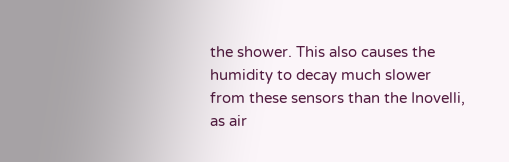the shower. This also causes the humidity to decay much slower from these sensors than the Inovelli, as air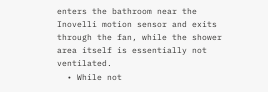enters the bathroom near the Inovelli motion sensor and exits through the fan, while the shower area itself is essentially not ventilated.
  • While not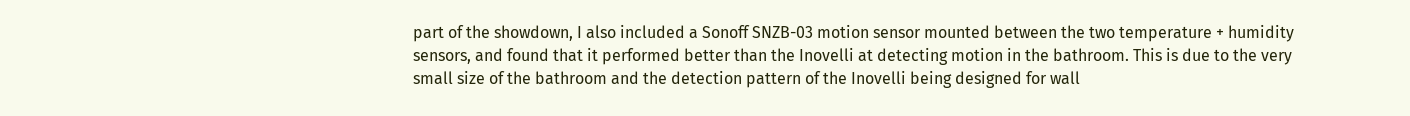part of the showdown, I also included a Sonoff SNZB-03 motion sensor mounted between the two temperature + humidity sensors, and found that it performed better than the Inovelli at detecting motion in the bathroom. This is due to the very small size of the bathroom and the detection pattern of the Inovelli being designed for wall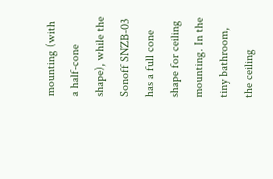mounting (with a half-cone shape), while the Sonoff SNZB-03 has a full cone shape for ceiling mounting. In the tiny bathroom, the ceiling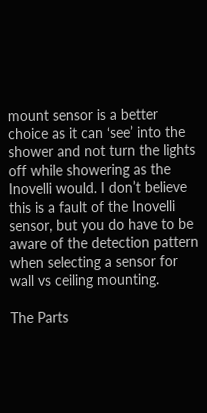mount sensor is a better choice as it can ‘see’ into the shower and not turn the lights off while showering as the Inovelli would. I don’t believe this is a fault of the Inovelli sensor, but you do have to be aware of the detection pattern when selecting a sensor for wall vs ceiling mounting.

The Parts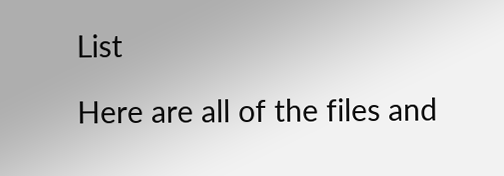List

Here are all of the files and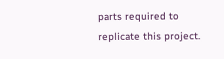parts required to replicate this project.